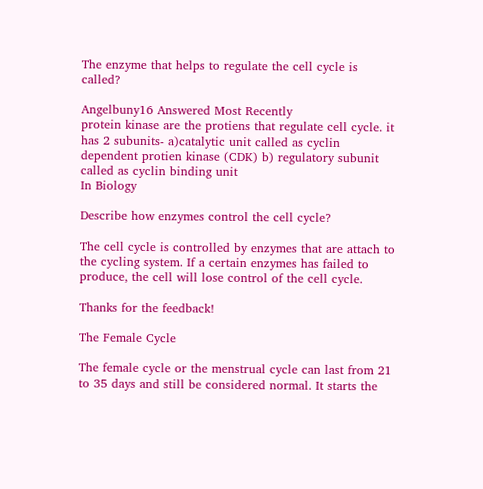The enzyme that helps to regulate the cell cycle is called?

Angelbuny16 Answered Most Recently
protein kinase are the protiens that regulate cell cycle. it has 2 subunits- a)catalytic unit called as cyclin dependent protien kinase (CDK) b) regulatory subunit called as cyclin binding unit
In Biology

Describe how enzymes control the cell cycle?

The cell cycle is controlled by enzymes that are attach to the cycling system. If a certain enzymes has failed to produce, the cell will lose control of the cell cycle.

Thanks for the feedback!

The Female Cycle

The female cycle or the menstrual cycle can last from 21 to 35 days and still be considered normal. It starts the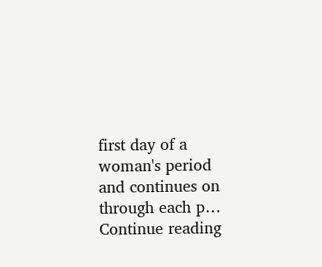first day of a woman's period and continues on through each p… Continue reading